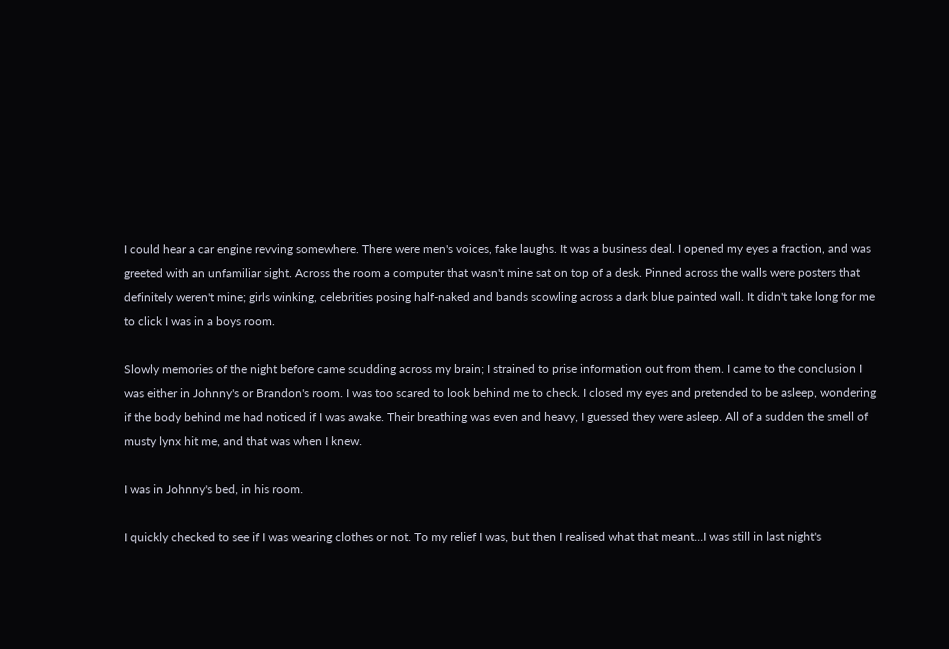I could hear a car engine revving somewhere. There were men's voices, fake laughs. It was a business deal. I opened my eyes a fraction, and was greeted with an unfamiliar sight. Across the room a computer that wasn't mine sat on top of a desk. Pinned across the walls were posters that definitely weren't mine; girls winking, celebrities posing half-naked and bands scowling across a dark blue painted wall. It didn't take long for me to click I was in a boys room.

Slowly memories of the night before came scudding across my brain; I strained to prise information out from them. I came to the conclusion I was either in Johnny's or Brandon's room. I was too scared to look behind me to check. I closed my eyes and pretended to be asleep, wondering if the body behind me had noticed if I was awake. Their breathing was even and heavy, I guessed they were asleep. All of a sudden the smell of musty lynx hit me, and that was when I knew.

I was in Johnny's bed, in his room.

I quickly checked to see if I was wearing clothes or not. To my relief I was, but then I realised what that meant...I was still in last night's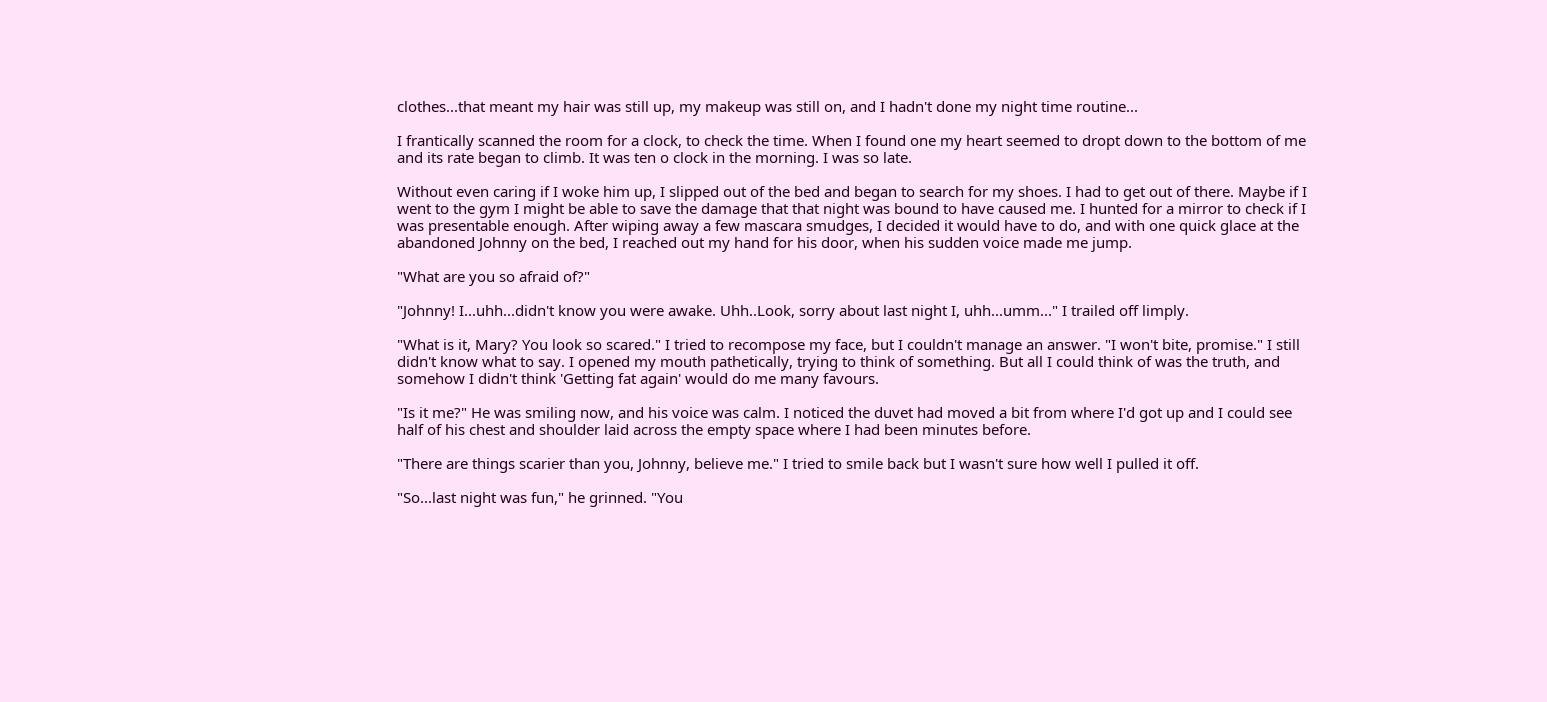clothes...that meant my hair was still up, my makeup was still on, and I hadn't done my night time routine...

I frantically scanned the room for a clock, to check the time. When I found one my heart seemed to dropt down to the bottom of me and its rate began to climb. It was ten o clock in the morning. I was so late.

Without even caring if I woke him up, I slipped out of the bed and began to search for my shoes. I had to get out of there. Maybe if I went to the gym I might be able to save the damage that that night was bound to have caused me. I hunted for a mirror to check if I was presentable enough. After wiping away a few mascara smudges, I decided it would have to do, and with one quick glace at the abandoned Johnny on the bed, I reached out my hand for his door, when his sudden voice made me jump.

"What are you so afraid of?"

"Johnny! I...uhh...didn't know you were awake. Uhh..Look, sorry about last night I, uhh...umm..." I trailed off limply.

"What is it, Mary? You look so scared." I tried to recompose my face, but I couldn't manage an answer. "I won't bite, promise." I still didn't know what to say. I opened my mouth pathetically, trying to think of something. But all I could think of was the truth, and somehow I didn't think 'Getting fat again' would do me many favours.

"Is it me?" He was smiling now, and his voice was calm. I noticed the duvet had moved a bit from where I'd got up and I could see half of his chest and shoulder laid across the empty space where I had been minutes before.

"There are things scarier than you, Johnny, believe me." I tried to smile back but I wasn't sure how well I pulled it off.

"So...last night was fun," he grinned. "You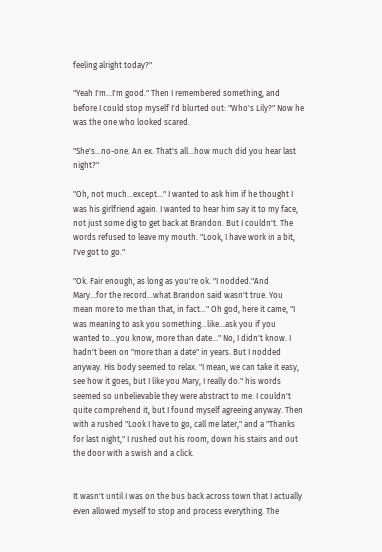feeling alright today?"

"Yeah I'm...I'm good." Then I remembered something, and before I could stop myself I'd blurted out: "Who's Lily?" Now he was the one who looked scared.

"She's...no-one. An ex. That's all...how much did you hear last night?"

"Oh, not much...except..." I wanted to ask him if he thought I was his girlfriend again. I wanted to hear him say it to my face, not just some dig to get back at Brandon. But I couldn't. The words refused to leave my mouth. "Look, I have work in a bit, I've got to go."

"Ok. Fair enough, as long as you're ok. "I nodded."And Mary...for the record...what Brandon said wasn't true. You mean more to me than that, in fact..." Oh god, here it came, "I was meaning to ask you something...like...ask you if you wanted to...you know, more than date..." No, I didn't know. I hadn't been on "more than a date" in years. But I nodded anyway. His body seemed to relax. "I mean, we can take it easy, see how it goes, but I like you Mary, I really do." his words seemed so unbelievable they were abstract to me. I couldn't quite comprehend it, but I found myself agreeing anyway. Then with a rushed "Look I have to go, call me later," and a "Thanks for last night," I rushed out his room, down his stairs and out the door with a swish and a click.


It wasn't until I was on the bus back across town that I actually even allowed myself to stop and process everything. The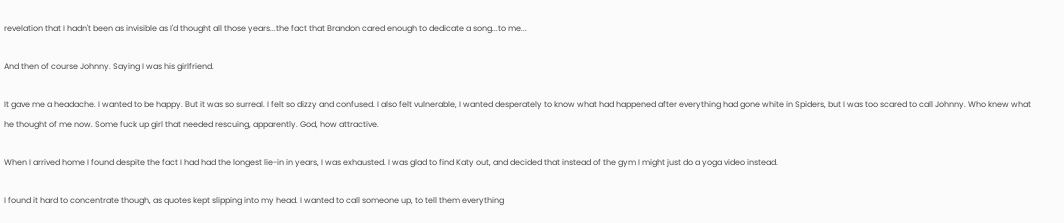revelation that I hadn't been as invisible as I'd thought all those years...the fact that Brandon cared enough to dedicate a song...to me...

And then of course Johnny. Saying I was his girlfriend.

It gave me a headache. I wanted to be happy. But it was so surreal. I felt so dizzy and confused. I also felt vulnerable, I wanted desperately to know what had happened after everything had gone white in Spiders, but I was too scared to call Johnny. Who knew what he thought of me now. Some fuck up girl that needed rescuing, apparently. God, how attractive.

When I arrived home I found despite the fact I had had the longest lie-in in years, I was exhausted. I was glad to find Katy out, and decided that instead of the gym I might just do a yoga video instead.

I found it hard to concentrate though, as quotes kept slipping into my head. I wanted to call someone up, to tell them everything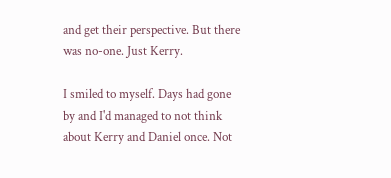and get their perspective. But there was no-one. Just Kerry.

I smiled to myself. Days had gone by and I'd managed to not think about Kerry and Daniel once. Not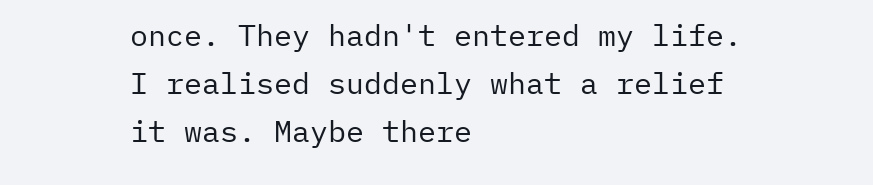once. They hadn't entered my life. I realised suddenly what a relief it was. Maybe there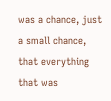was a chance, just a small chance, that everything that was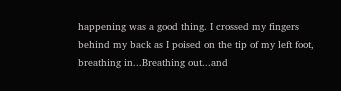happening was a good thing. I crossed my fingers behind my back as I poised on the tip of my left foot, breathing in...Breathing out...and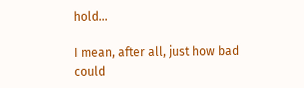hold...

I mean, after all, just how bad could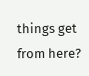things get from here?